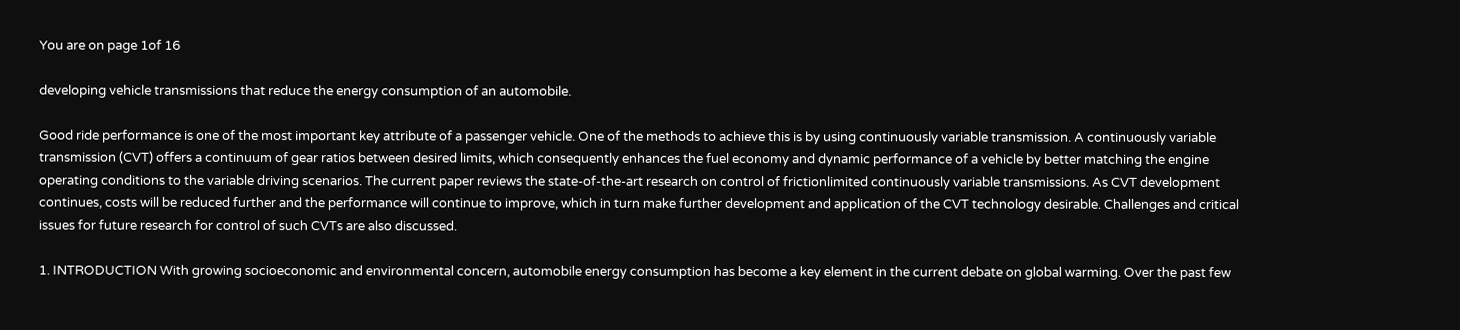You are on page 1of 16

developing vehicle transmissions that reduce the energy consumption of an automobile.

Good ride performance is one of the most important key attribute of a passenger vehicle. One of the methods to achieve this is by using continuously variable transmission. A continuously variable transmission (CVT) offers a continuum of gear ratios between desired limits, which consequently enhances the fuel economy and dynamic performance of a vehicle by better matching the engine operating conditions to the variable driving scenarios. The current paper reviews the state-of-the-art research on control of frictionlimited continuously variable transmissions. As CVT development continues, costs will be reduced further and the performance will continue to improve, which in turn make further development and application of the CVT technology desirable. Challenges and critical issues for future research for control of such CVTs are also discussed.

1. INTRODUCTION With growing socioeconomic and environmental concern, automobile energy consumption has become a key element in the current debate on global warming. Over the past few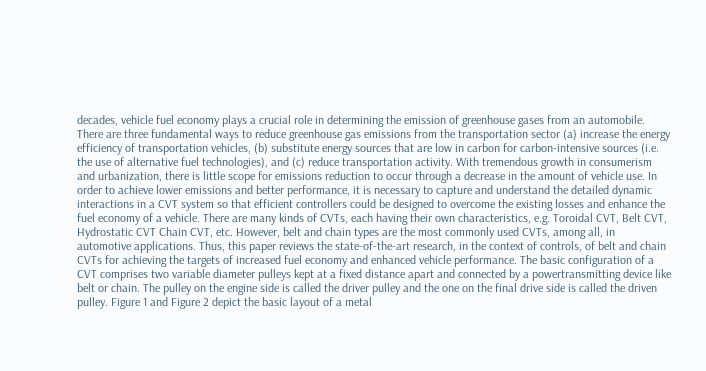decades, vehicle fuel economy plays a crucial role in determining the emission of greenhouse gases from an automobile. There are three fundamental ways to reduce greenhouse gas emissions from the transportation sector (a) increase the energy efficiency of transportation vehicles, (b) substitute energy sources that are low in carbon for carbon-intensive sources (i.e. the use of alternative fuel technologies), and (c) reduce transportation activity. With tremendous growth in consumerism and urbanization, there is little scope for emissions reduction to occur through a decrease in the amount of vehicle use. In order to achieve lower emissions and better performance, it is necessary to capture and understand the detailed dynamic interactions in a CVT system so that efficient controllers could be designed to overcome the existing losses and enhance the fuel economy of a vehicle. There are many kinds of CVTs, each having their own characteristics, e.g. Toroidal CVT, Belt CVT, Hydrostatic CVT Chain CVT, etc. However, belt and chain types are the most commonly used CVTs, among all, in automotive applications. Thus, this paper reviews the state-of-the-art research, in the context of controls, of belt and chain CVTs for achieving the targets of increased fuel economy and enhanced vehicle performance. The basic configuration of a CVT comprises two variable diameter pulleys kept at a fixed distance apart and connected by a powertransmitting device like belt or chain. The pulley on the engine side is called the driver pulley and the one on the final drive side is called the driven pulley. Figure 1 and Figure 2 depict the basic layout of a metal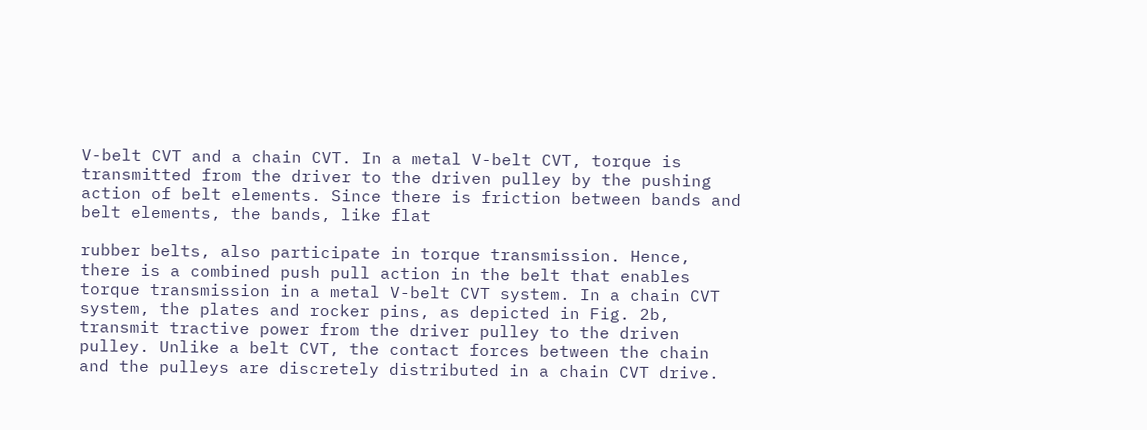V-belt CVT and a chain CVT. In a metal V-belt CVT, torque is transmitted from the driver to the driven pulley by the pushing action of belt elements. Since there is friction between bands and belt elements, the bands, like flat

rubber belts, also participate in torque transmission. Hence, there is a combined push pull action in the belt that enables torque transmission in a metal V-belt CVT system. In a chain CVT system, the plates and rocker pins, as depicted in Fig. 2b, transmit tractive power from the driver pulley to the driven pulley. Unlike a belt CVT, the contact forces between the chain and the pulleys are discretely distributed in a chain CVT drive.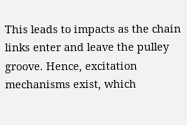This leads to impacts as the chain links enter and leave the pulley groove. Hence, excitation mechanisms exist, which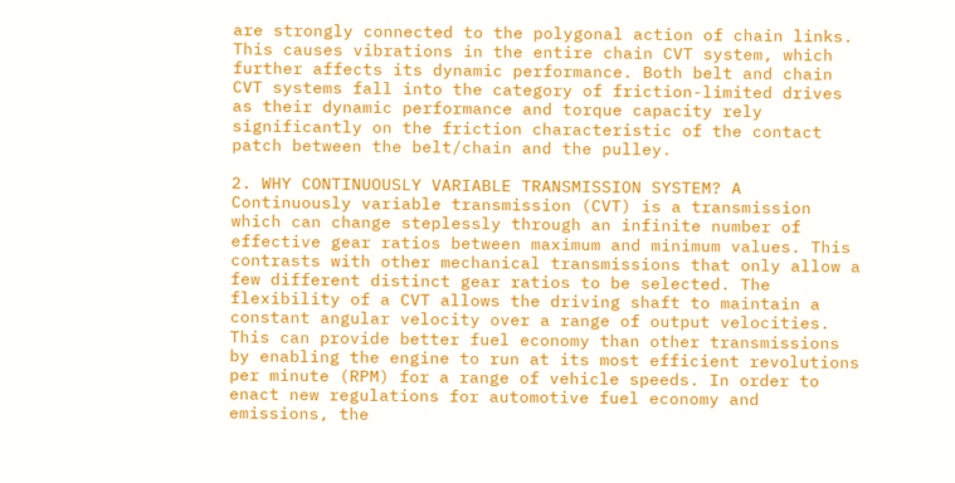are strongly connected to the polygonal action of chain links. This causes vibrations in the entire chain CVT system, which further affects its dynamic performance. Both belt and chain CVT systems fall into the category of friction-limited drives as their dynamic performance and torque capacity rely significantly on the friction characteristic of the contact patch between the belt/chain and the pulley.

2. WHY CONTINUOUSLY VARIABLE TRANSMISSION SYSTEM? A Continuously variable transmission (CVT) is a transmission which can change steplessly through an infinite number of effective gear ratios between maximum and minimum values. This contrasts with other mechanical transmissions that only allow a few different distinct gear ratios to be selected. The flexibility of a CVT allows the driving shaft to maintain a constant angular velocity over a range of output velocities. This can provide better fuel economy than other transmissions by enabling the engine to run at its most efficient revolutions per minute (RPM) for a range of vehicle speeds. In order to enact new regulations for automotive fuel economy and emissions, the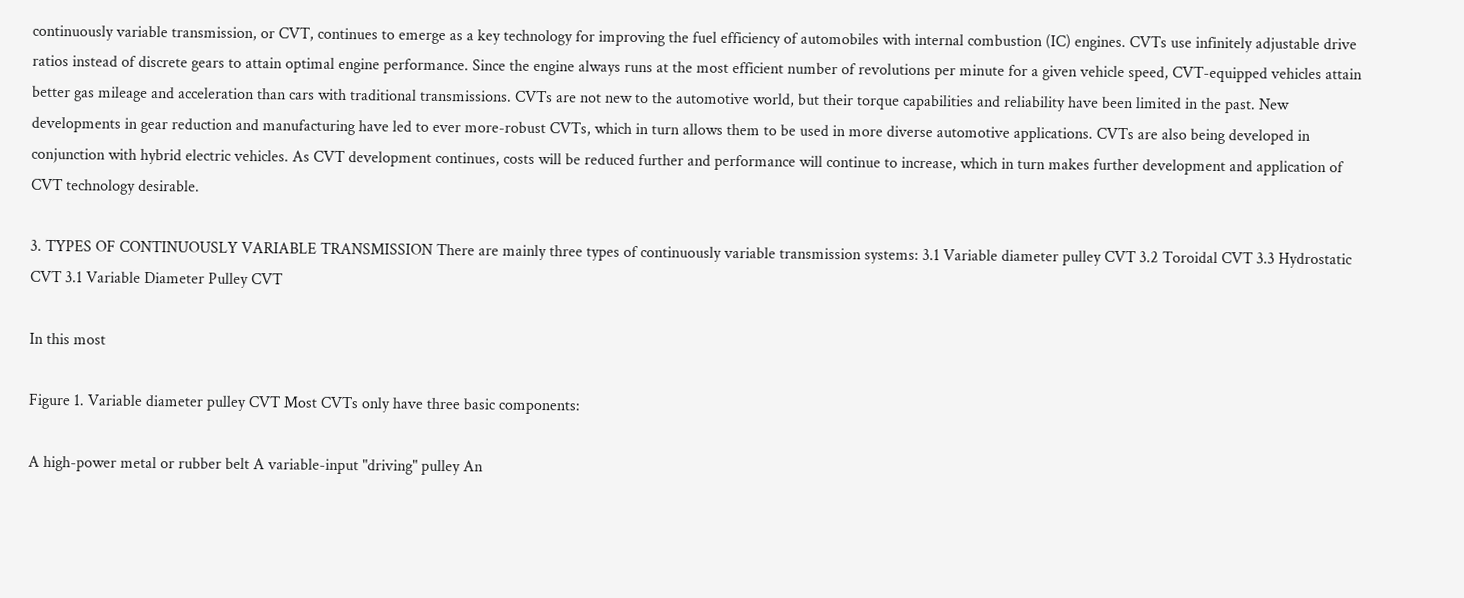continuously variable transmission, or CVT, continues to emerge as a key technology for improving the fuel efficiency of automobiles with internal combustion (IC) engines. CVTs use infinitely adjustable drive ratios instead of discrete gears to attain optimal engine performance. Since the engine always runs at the most efficient number of revolutions per minute for a given vehicle speed, CVT-equipped vehicles attain better gas mileage and acceleration than cars with traditional transmissions. CVTs are not new to the automotive world, but their torque capabilities and reliability have been limited in the past. New developments in gear reduction and manufacturing have led to ever more-robust CVTs, which in turn allows them to be used in more diverse automotive applications. CVTs are also being developed in conjunction with hybrid electric vehicles. As CVT development continues, costs will be reduced further and performance will continue to increase, which in turn makes further development and application of CVT technology desirable.

3. TYPES OF CONTINUOUSLY VARIABLE TRANSMISSION There are mainly three types of continuously variable transmission systems: 3.1 Variable diameter pulley CVT 3.2 Toroidal CVT 3.3 Hydrostatic CVT 3.1 Variable Diameter Pulley CVT

In this most

Figure 1. Variable diameter pulley CVT Most CVTs only have three basic components:

A high-power metal or rubber belt A variable-input "driving" pulley An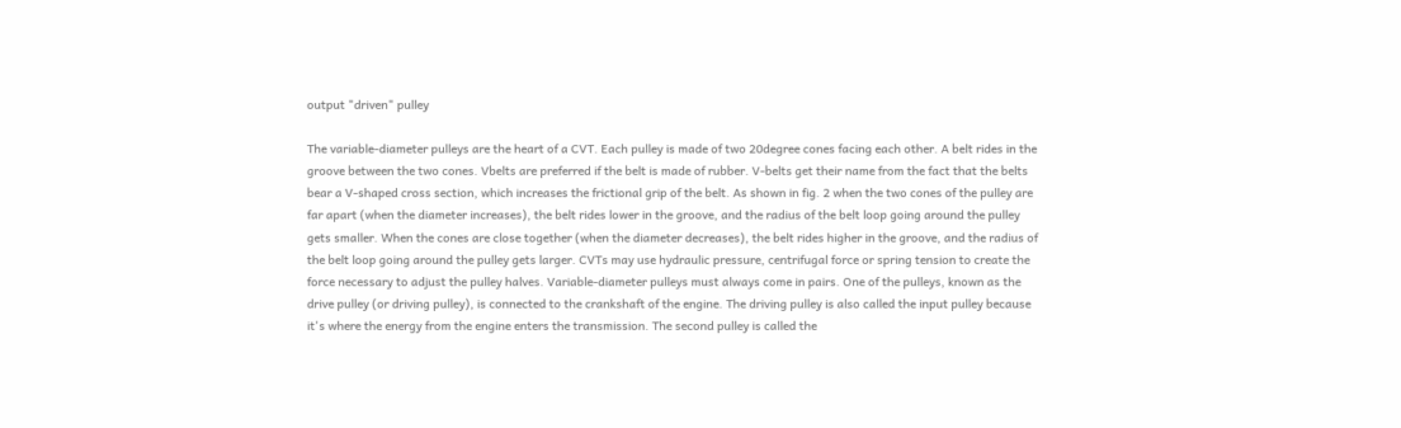output "driven" pulley

The variable-diameter pulleys are the heart of a CVT. Each pulley is made of two 20degree cones facing each other. A belt rides in the groove between the two cones. Vbelts are preferred if the belt is made of rubber. V-belts get their name from the fact that the belts bear a V-shaped cross section, which increases the frictional grip of the belt. As shown in fig. 2 when the two cones of the pulley are far apart (when the diameter increases), the belt rides lower in the groove, and the radius of the belt loop going around the pulley gets smaller. When the cones are close together (when the diameter decreases), the belt rides higher in the groove, and the radius of the belt loop going around the pulley gets larger. CVTs may use hydraulic pressure, centrifugal force or spring tension to create the force necessary to adjust the pulley halves. Variable-diameter pulleys must always come in pairs. One of the pulleys, known as the drive pulley (or driving pulley), is connected to the crankshaft of the engine. The driving pulley is also called the input pulley because it's where the energy from the engine enters the transmission. The second pulley is called the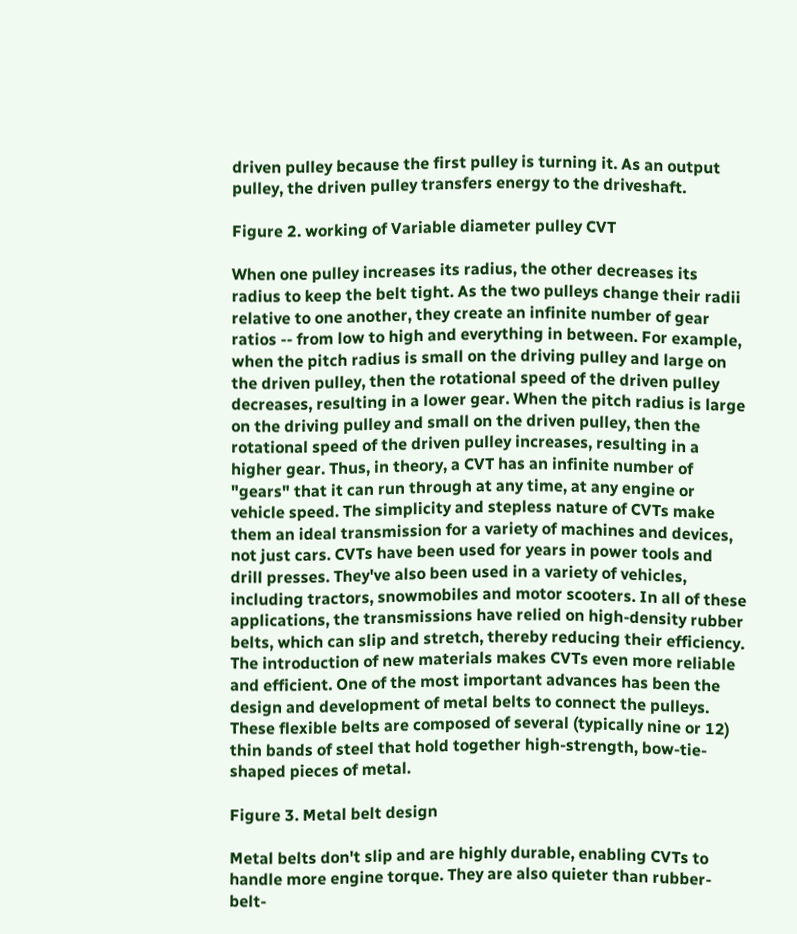driven pulley because the first pulley is turning it. As an output pulley, the driven pulley transfers energy to the driveshaft.

Figure 2. working of Variable diameter pulley CVT

When one pulley increases its radius, the other decreases its radius to keep the belt tight. As the two pulleys change their radii relative to one another, they create an infinite number of gear ratios -- from low to high and everything in between. For example, when the pitch radius is small on the driving pulley and large on the driven pulley, then the rotational speed of the driven pulley decreases, resulting in a lower gear. When the pitch radius is large on the driving pulley and small on the driven pulley, then the rotational speed of the driven pulley increases, resulting in a higher gear. Thus, in theory, a CVT has an infinite number of "gears" that it can run through at any time, at any engine or vehicle speed. The simplicity and stepless nature of CVTs make them an ideal transmission for a variety of machines and devices, not just cars. CVTs have been used for years in power tools and drill presses. They've also been used in a variety of vehicles, including tractors, snowmobiles and motor scooters. In all of these applications, the transmissions have relied on high-density rubber belts, which can slip and stretch, thereby reducing their efficiency. The introduction of new materials makes CVTs even more reliable and efficient. One of the most important advances has been the design and development of metal belts to connect the pulleys. These flexible belts are composed of several (typically nine or 12) thin bands of steel that hold together high-strength, bow-tie-shaped pieces of metal.

Figure 3. Metal belt design

Metal belts don't slip and are highly durable, enabling CVTs to handle more engine torque. They are also quieter than rubber-belt-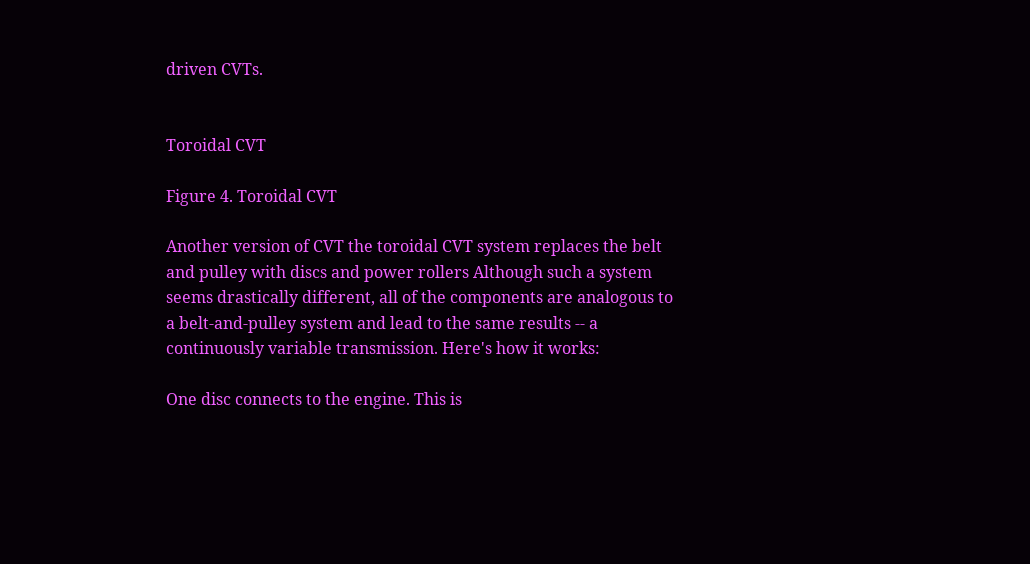driven CVTs.


Toroidal CVT

Figure 4. Toroidal CVT

Another version of CVT the toroidal CVT system replaces the belt and pulley with discs and power rollers Although such a system seems drastically different, all of the components are analogous to a belt-and-pulley system and lead to the same results -- a continuously variable transmission. Here's how it works:

One disc connects to the engine. This is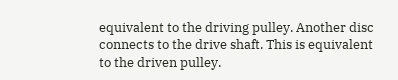equivalent to the driving pulley. Another disc connects to the drive shaft. This is equivalent to the driven pulley.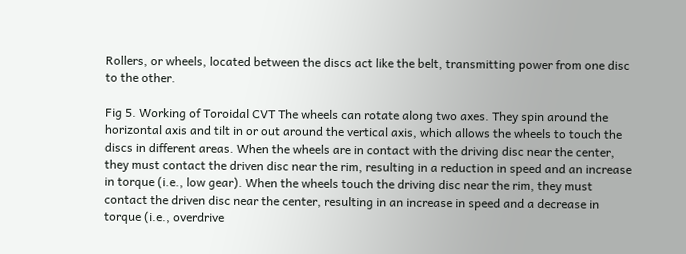Rollers, or wheels, located between the discs act like the belt, transmitting power from one disc to the other.

Fig 5. Working of Toroidal CVT The wheels can rotate along two axes. They spin around the horizontal axis and tilt in or out around the vertical axis, which allows the wheels to touch the discs in different areas. When the wheels are in contact with the driving disc near the center, they must contact the driven disc near the rim, resulting in a reduction in speed and an increase in torque (i.e., low gear). When the wheels touch the driving disc near the rim, they must contact the driven disc near the center, resulting in an increase in speed and a decrease in torque (i.e., overdrive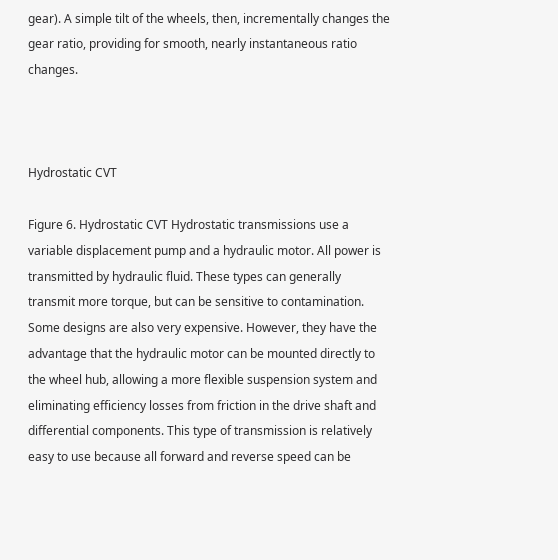gear). A simple tilt of the wheels, then, incrementally changes the gear ratio, providing for smooth, nearly instantaneous ratio changes.



Hydrostatic CVT

Figure 6. Hydrostatic CVT Hydrostatic transmissions use a variable displacement pump and a hydraulic motor. All power is transmitted by hydraulic fluid. These types can generally transmit more torque, but can be sensitive to contamination. Some designs are also very expensive. However, they have the advantage that the hydraulic motor can be mounted directly to the wheel hub, allowing a more flexible suspension system and eliminating efficiency losses from friction in the drive shaft and differential components. This type of transmission is relatively easy to use because all forward and reverse speed can be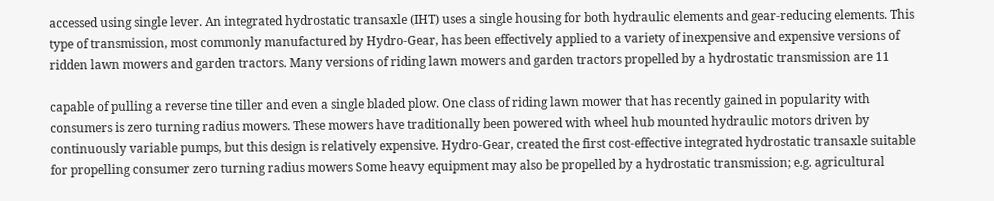accessed using single lever. An integrated hydrostatic transaxle (IHT) uses a single housing for both hydraulic elements and gear-reducing elements. This type of transmission, most commonly manufactured by Hydro-Gear, has been effectively applied to a variety of inexpensive and expensive versions of ridden lawn mowers and garden tractors. Many versions of riding lawn mowers and garden tractors propelled by a hydrostatic transmission are 11

capable of pulling a reverse tine tiller and even a single bladed plow. One class of riding lawn mower that has recently gained in popularity with consumers is zero turning radius mowers. These mowers have traditionally been powered with wheel hub mounted hydraulic motors driven by continuously variable pumps, but this design is relatively expensive. Hydro-Gear, created the first cost-effective integrated hydrostatic transaxle suitable for propelling consumer zero turning radius mowers Some heavy equipment may also be propelled by a hydrostatic transmission; e.g. agricultural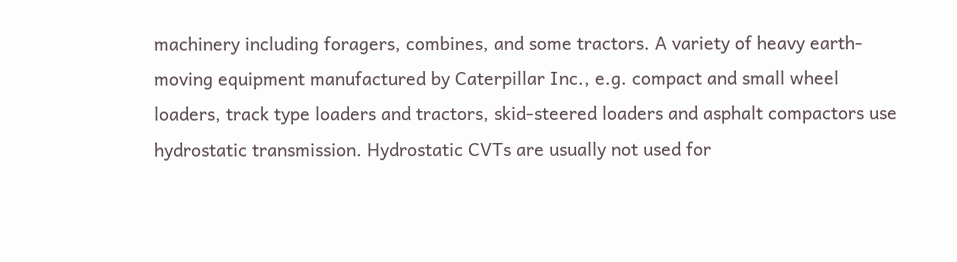machinery including foragers, combines, and some tractors. A variety of heavy earth-moving equipment manufactured by Caterpillar Inc., e.g. compact and small wheel loaders, track type loaders and tractors, skid-steered loaders and asphalt compactors use hydrostatic transmission. Hydrostatic CVTs are usually not used for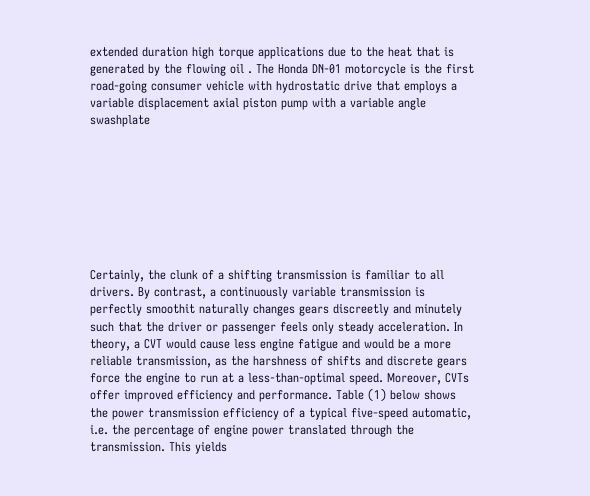extended duration high torque applications due to the heat that is generated by the flowing oil . The Honda DN-01 motorcycle is the first road-going consumer vehicle with hydrostatic drive that employs a variable displacement axial piston pump with a variable angle swashplate








Certainly, the clunk of a shifting transmission is familiar to all drivers. By contrast, a continuously variable transmission is perfectly smoothit naturally changes gears discreetly and minutely such that the driver or passenger feels only steady acceleration. In theory, a CVT would cause less engine fatigue and would be a more reliable transmission, as the harshness of shifts and discrete gears force the engine to run at a less-than-optimal speed. Moreover, CVTs offer improved efficiency and performance. Table (1) below shows the power transmission efficiency of a typical five-speed automatic, i.e. the percentage of engine power translated through the transmission. This yields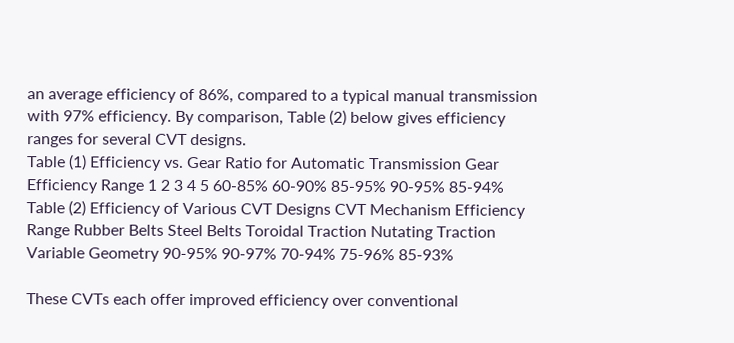an average efficiency of 86%, compared to a typical manual transmission with 97% efficiency. By comparison, Table (2) below gives efficiency ranges for several CVT designs.
Table (1) Efficiency vs. Gear Ratio for Automatic Transmission Gear Efficiency Range 1 2 3 4 5 60-85% 60-90% 85-95% 90-95% 85-94% Table (2) Efficiency of Various CVT Designs CVT Mechanism Efficiency Range Rubber Belts Steel Belts Toroidal Traction Nutating Traction Variable Geometry 90-95% 90-97% 70-94% 75-96% 85-93%

These CVTs each offer improved efficiency over conventional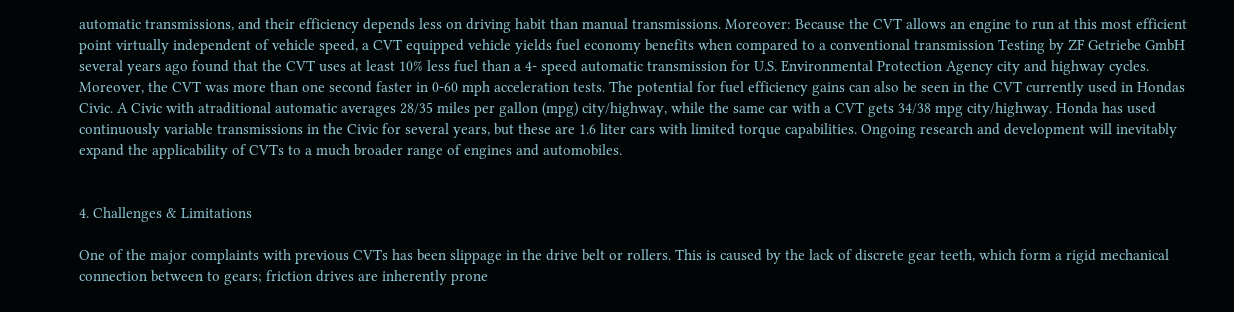automatic transmissions, and their efficiency depends less on driving habit than manual transmissions. Moreover: Because the CVT allows an engine to run at this most efficient point virtually independent of vehicle speed, a CVT equipped vehicle yields fuel economy benefits when compared to a conventional transmission Testing by ZF Getriebe GmbH several years ago found that the CVT uses at least 10% less fuel than a 4- speed automatic transmission for U.S. Environmental Protection Agency city and highway cycles. Moreover, the CVT was more than one second faster in 0-60 mph acceleration tests. The potential for fuel efficiency gains can also be seen in the CVT currently used in Hondas Civic. A Civic with atraditional automatic averages 28/35 miles per gallon (mpg) city/highway, while the same car with a CVT gets 34/38 mpg city/highway. Honda has used continuously variable transmissions in the Civic for several years, but these are 1.6 liter cars with limited torque capabilities. Ongoing research and development will inevitably expand the applicability of CVTs to a much broader range of engines and automobiles.


4. Challenges & Limitations

One of the major complaints with previous CVTs has been slippage in the drive belt or rollers. This is caused by the lack of discrete gear teeth, which form a rigid mechanical connection between to gears; friction drives are inherently prone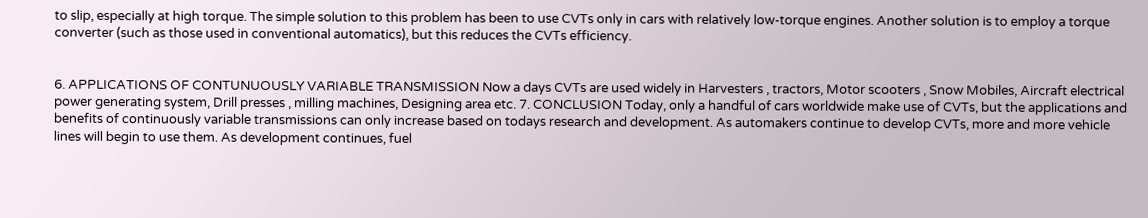to slip, especially at high torque. The simple solution to this problem has been to use CVTs only in cars with relatively low-torque engines. Another solution is to employ a torque converter (such as those used in conventional automatics), but this reduces the CVTs efficiency.


6. APPLICATIONS OF CONTUNUOUSLY VARIABLE TRANSMISSION Now a days CVTs are used widely in Harvesters , tractors, Motor scooters , Snow Mobiles, Aircraft electrical power generating system, Drill presses , milling machines, Designing area etc. 7. CONCLUSION Today, only a handful of cars worldwide make use of CVTs, but the applications and benefits of continuously variable transmissions can only increase based on todays research and development. As automakers continue to develop CVTs, more and more vehicle lines will begin to use them. As development continues, fuel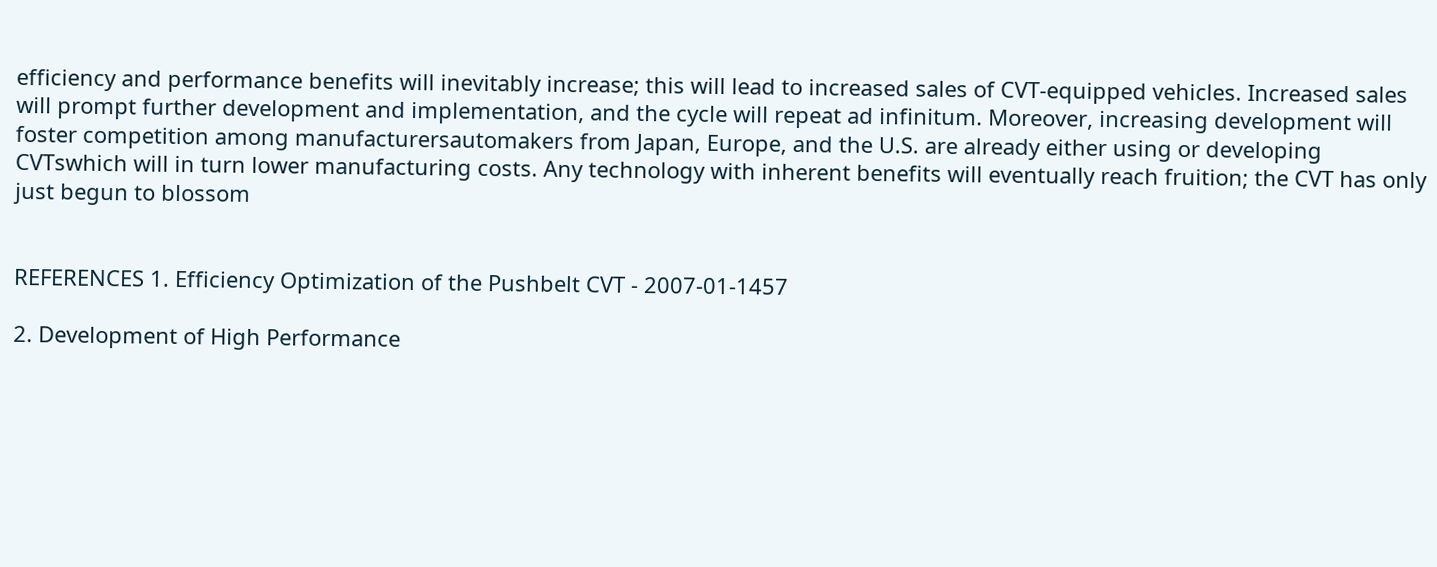efficiency and performance benefits will inevitably increase; this will lead to increased sales of CVT-equipped vehicles. Increased sales will prompt further development and implementation, and the cycle will repeat ad infinitum. Moreover, increasing development will foster competition among manufacturersautomakers from Japan, Europe, and the U.S. are already either using or developing CVTswhich will in turn lower manufacturing costs. Any technology with inherent benefits will eventually reach fruition; the CVT has only just begun to blossom


REFERENCES 1. Efficiency Optimization of the Pushbelt CVT - 2007-01-1457

2. Development of High Performance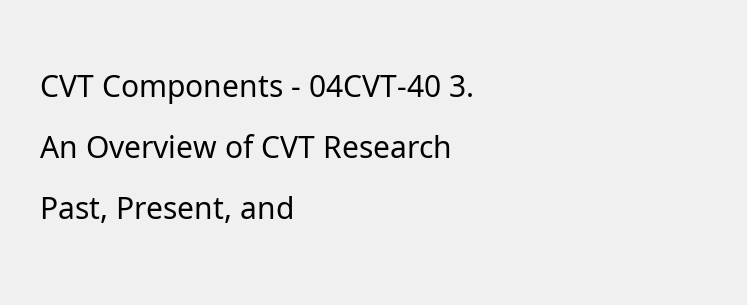CVT Components - 04CVT-40 3. An Overview of CVT Research Past, Present, and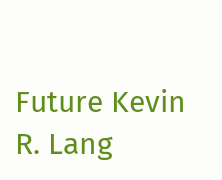Future Kevin R. Lang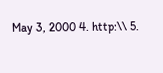May 3, 2000 4. http:\\ 5.